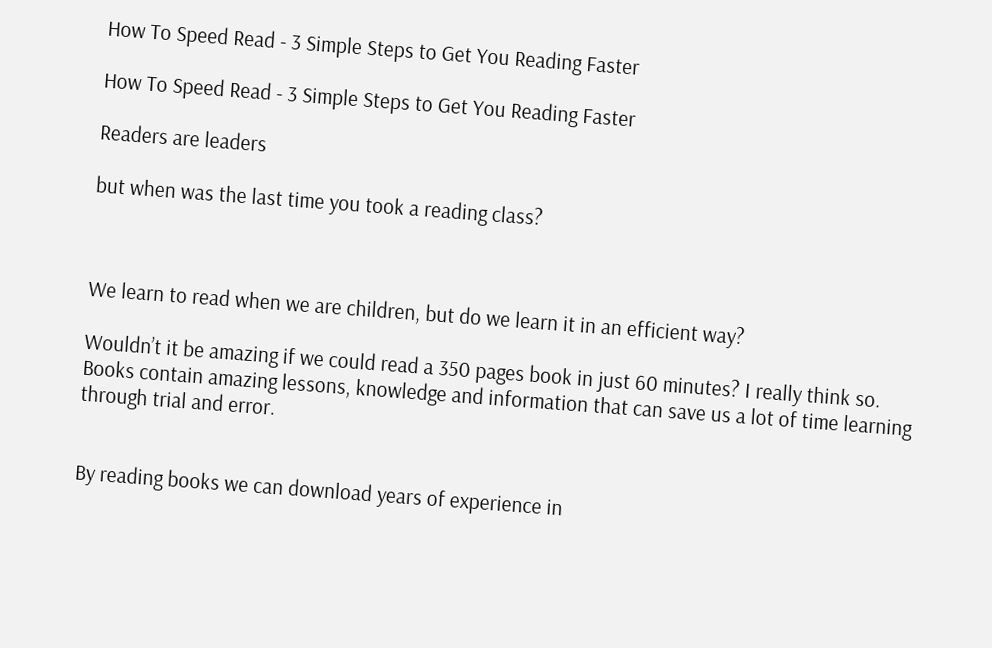How To Speed Read - 3 Simple Steps to Get You Reading Faster

How To Speed Read - 3 Simple Steps to Get You Reading Faster

Readers are leaders

but when was the last time you took a reading class?



We learn to read when we are children, but do we learn it in an efficient way?

Wouldn’t it be amazing if we could read a 350 pages book in just 60 minutes? I really think so. Books contain amazing lessons, knowledge and information that can save us a lot of time learning through trial and error.


By reading books we can download years of experience in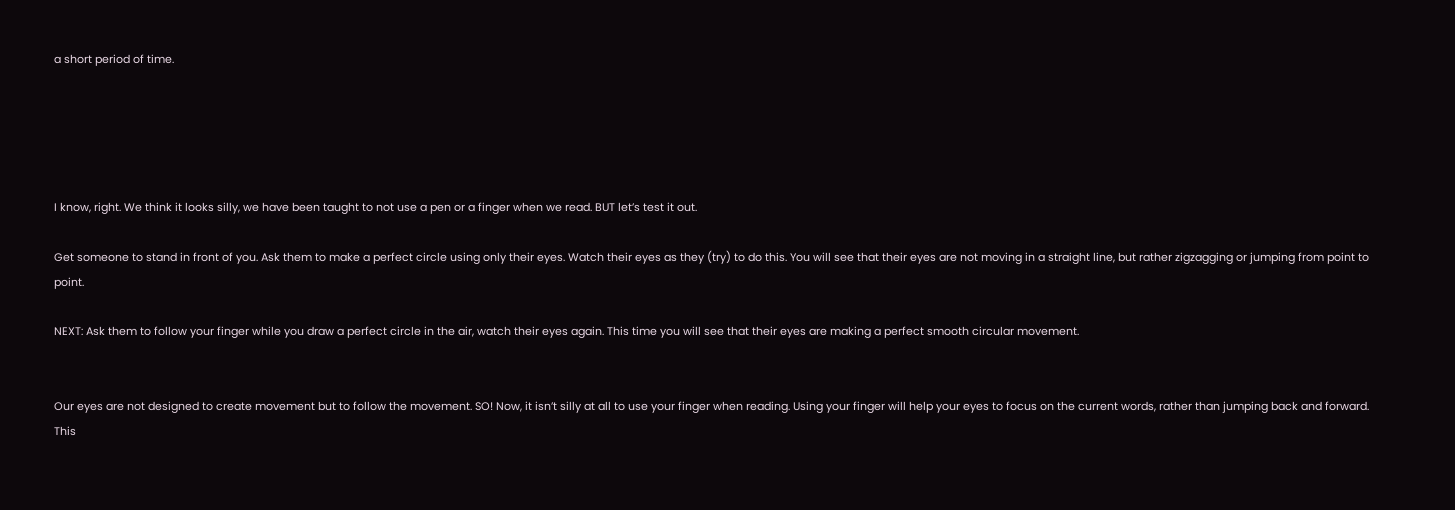a short period of time.





I know, right. We think it looks silly, we have been taught to not use a pen or a finger when we read. BUT let’s test it out.

Get someone to stand in front of you. Ask them to make a perfect circle using only their eyes. Watch their eyes as they (try) to do this. You will see that their eyes are not moving in a straight line, but rather zigzagging or jumping from point to point.

NEXT: Ask them to follow your finger while you draw a perfect circle in the air, watch their eyes again. This time you will see that their eyes are making a perfect smooth circular movement.


Our eyes are not designed to create movement but to follow the movement. SO! Now, it isn’t silly at all to use your finger when reading. Using your finger will help your eyes to focus on the current words, rather than jumping back and forward. This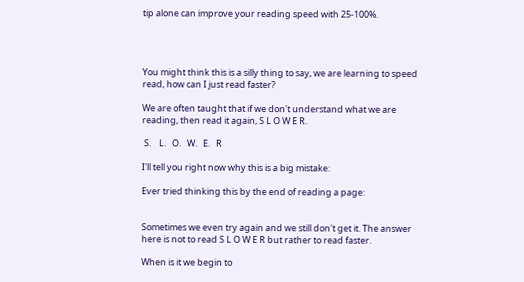tip alone can improve your reading speed with 25-100%.




You might think this is a silly thing to say, we are learning to speed read, how can I just read faster?

We are often taught that if we don't understand what we are reading, then read it again, S L O W E R.

 S.    L.   O.   W.   E.   R

I'll tell you right now why this is a big mistake:

Ever tried thinking this by the end of reading a page:


Sometimes we even try again and we still don't get it. The answer here is not to read S L O W E R but rather to read faster.

When is it we begin to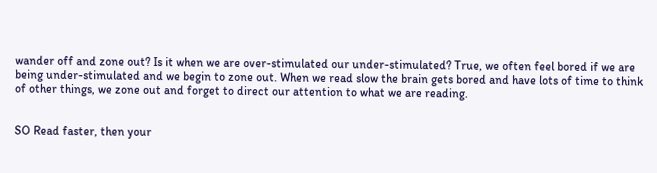wander off and zone out? Is it when we are over-stimulated our under-stimulated? True, we often feel bored if we are being under-stimulated and we begin to zone out. When we read slow the brain gets bored and have lots of time to think of other things, we zone out and forget to direct our attention to what we are reading.


SO Read faster, then your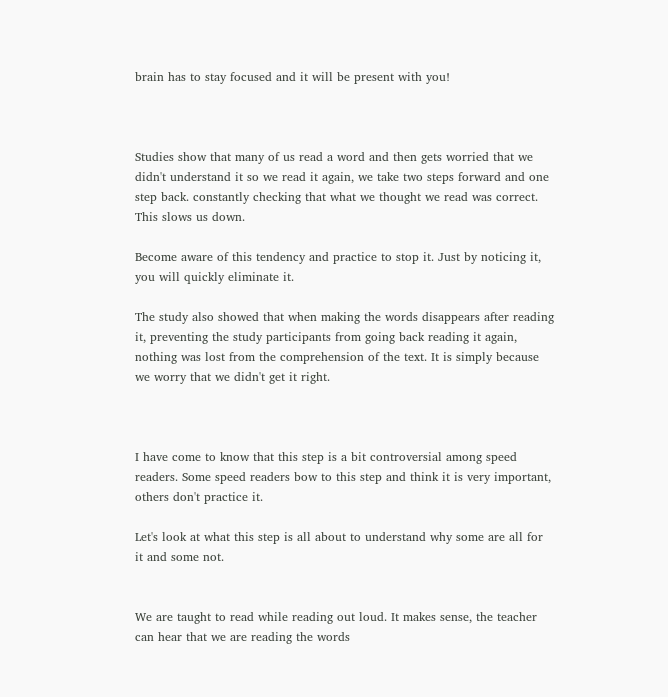brain has to stay focused and it will be present with you!



Studies show that many of us read a word and then gets worried that we didn't understand it so we read it again, we take two steps forward and one step back. constantly checking that what we thought we read was correct. This slows us down.

Become aware of this tendency and practice to stop it. Just by noticing it, you will quickly eliminate it.

The study also showed that when making the words disappears after reading it, preventing the study participants from going back reading it again, nothing was lost from the comprehension of the text. It is simply because we worry that we didn't get it right.



I have come to know that this step is a bit controversial among speed readers. Some speed readers bow to this step and think it is very important, others don't practice it.

Let's look at what this step is all about to understand why some are all for it and some not.


We are taught to read while reading out loud. It makes sense, the teacher can hear that we are reading the words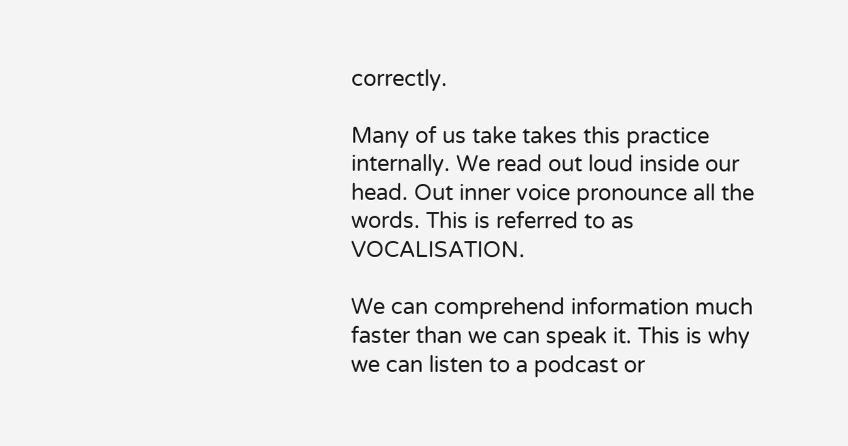correctly.

Many of us take takes this practice internally. We read out loud inside our head. Out inner voice pronounce all the words. This is referred to as VOCALISATION.

We can comprehend information much faster than we can speak it. This is why we can listen to a podcast or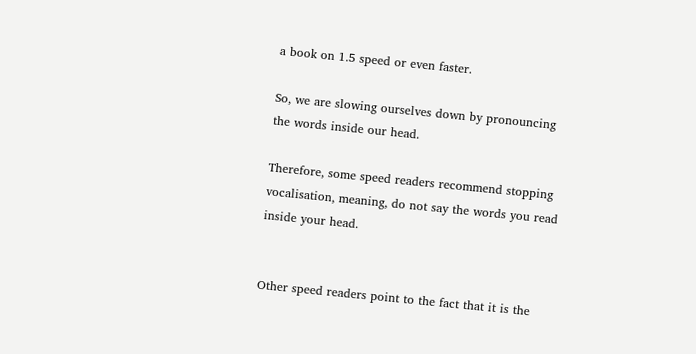a book on 1.5 speed or even faster.

So, we are slowing ourselves down by pronouncing the words inside our head.

Therefore, some speed readers recommend stopping vocalisation, meaning, do not say the words you read inside your head.


Other speed readers point to the fact that it is the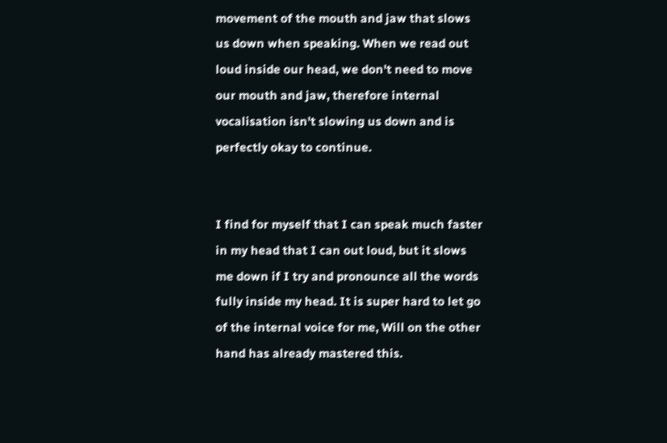movement of the mouth and jaw that slows us down when speaking. When we read out loud inside our head, we don't need to move our mouth and jaw, therefore internal vocalisation isn't slowing us down and is perfectly okay to continue.


I find for myself that I can speak much faster in my head that I can out loud, but it slows me down if I try and pronounce all the words fully inside my head. It is super hard to let go of the internal voice for me, Will on the other hand has already mastered this.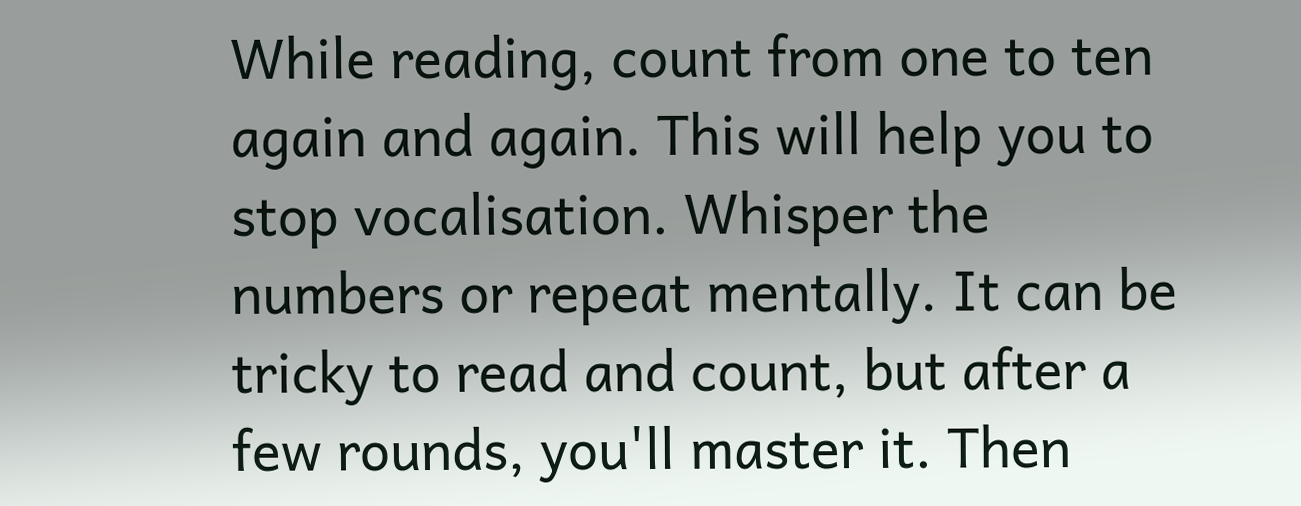While reading, count from one to ten again and again. This will help you to stop vocalisation. Whisper the numbers or repeat mentally. It can be tricky to read and count, but after a few rounds, you'll master it. Then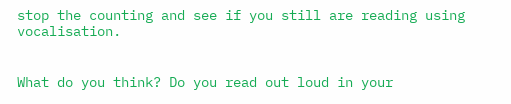stop the counting and see if you still are reading using vocalisation.


What do you think? Do you read out loud in your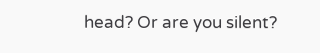head? Or are you silent?